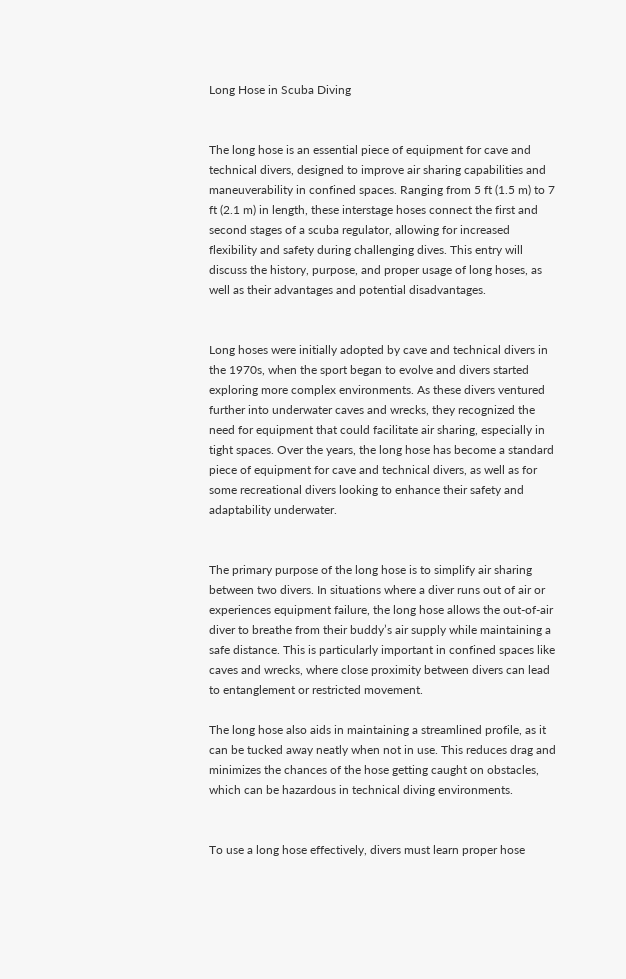Long Hose in Scuba Diving


The long hose is an essential piece of equipment for cave and technical divers, designed to improve air sharing capabilities and maneuverability in confined spaces. Ranging from 5 ft (1.5 m) to 7 ft (2.1 m) in length, these interstage hoses connect the first and second stages of a scuba regulator, allowing for increased flexibility and safety during challenging dives. This entry will discuss the history, purpose, and proper usage of long hoses, as well as their advantages and potential disadvantages.


Long hoses were initially adopted by cave and technical divers in the 1970s, when the sport began to evolve and divers started exploring more complex environments. As these divers ventured further into underwater caves and wrecks, they recognized the need for equipment that could facilitate air sharing, especially in tight spaces. Over the years, the long hose has become a standard piece of equipment for cave and technical divers, as well as for some recreational divers looking to enhance their safety and adaptability underwater.


The primary purpose of the long hose is to simplify air sharing between two divers. In situations where a diver runs out of air or experiences equipment failure, the long hose allows the out-of-air diver to breathe from their buddy’s air supply while maintaining a safe distance. This is particularly important in confined spaces like caves and wrecks, where close proximity between divers can lead to entanglement or restricted movement.

The long hose also aids in maintaining a streamlined profile, as it can be tucked away neatly when not in use. This reduces drag and minimizes the chances of the hose getting caught on obstacles, which can be hazardous in technical diving environments.


To use a long hose effectively, divers must learn proper hose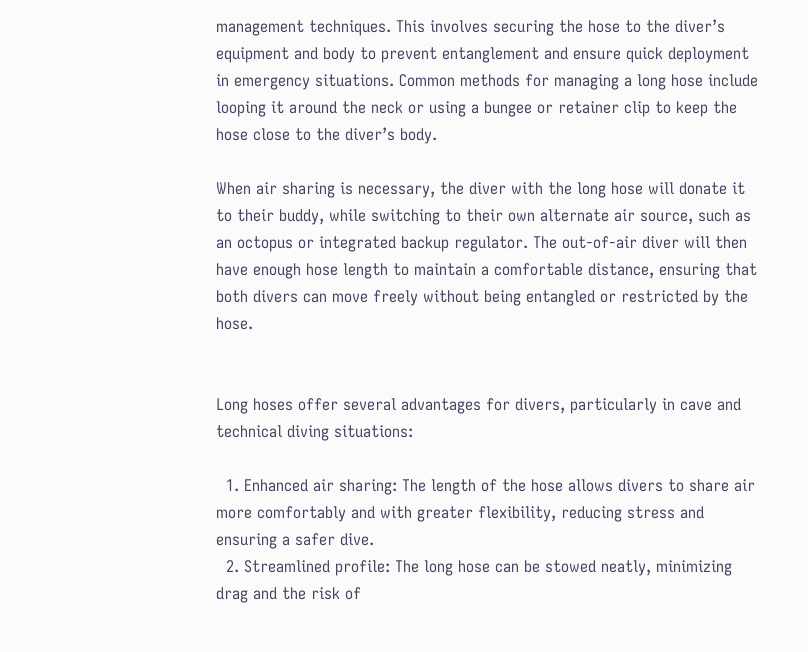management techniques. This involves securing the hose to the diver’s equipment and body to prevent entanglement and ensure quick deployment in emergency situations. Common methods for managing a long hose include looping it around the neck or using a bungee or retainer clip to keep the hose close to the diver’s body.

When air sharing is necessary, the diver with the long hose will donate it to their buddy, while switching to their own alternate air source, such as an octopus or integrated backup regulator. The out-of-air diver will then have enough hose length to maintain a comfortable distance, ensuring that both divers can move freely without being entangled or restricted by the hose.


Long hoses offer several advantages for divers, particularly in cave and technical diving situations:

  1. Enhanced air sharing: The length of the hose allows divers to share air more comfortably and with greater flexibility, reducing stress and ensuring a safer dive.
  2. Streamlined profile: The long hose can be stowed neatly, minimizing drag and the risk of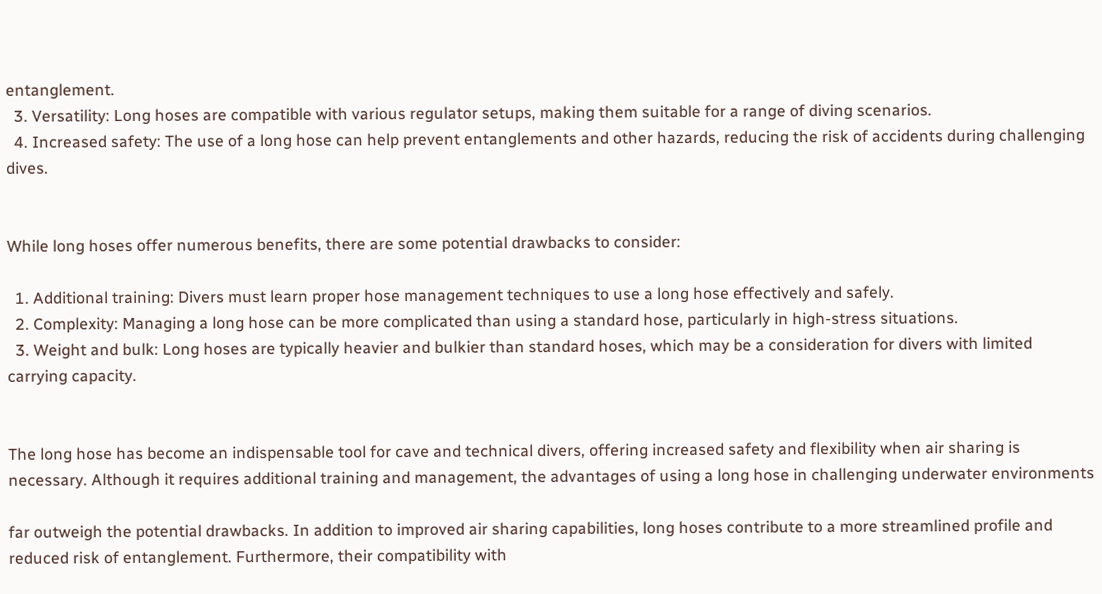entanglement.
  3. Versatility: Long hoses are compatible with various regulator setups, making them suitable for a range of diving scenarios.
  4. Increased safety: The use of a long hose can help prevent entanglements and other hazards, reducing the risk of accidents during challenging dives.


While long hoses offer numerous benefits, there are some potential drawbacks to consider:

  1. Additional training: Divers must learn proper hose management techniques to use a long hose effectively and safely.
  2. Complexity: Managing a long hose can be more complicated than using a standard hose, particularly in high-stress situations.
  3. Weight and bulk: Long hoses are typically heavier and bulkier than standard hoses, which may be a consideration for divers with limited carrying capacity.


The long hose has become an indispensable tool for cave and technical divers, offering increased safety and flexibility when air sharing is necessary. Although it requires additional training and management, the advantages of using a long hose in challenging underwater environments

far outweigh the potential drawbacks. In addition to improved air sharing capabilities, long hoses contribute to a more streamlined profile and reduced risk of entanglement. Furthermore, their compatibility with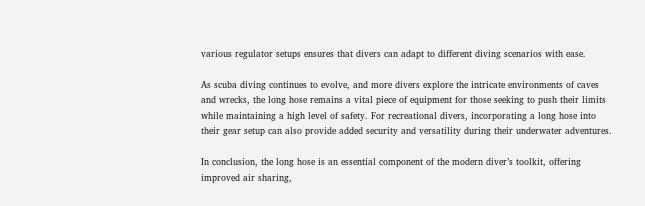various regulator setups ensures that divers can adapt to different diving scenarios with ease.

As scuba diving continues to evolve, and more divers explore the intricate environments of caves and wrecks, the long hose remains a vital piece of equipment for those seeking to push their limits while maintaining a high level of safety. For recreational divers, incorporating a long hose into their gear setup can also provide added security and versatility during their underwater adventures.

In conclusion, the long hose is an essential component of the modern diver’s toolkit, offering improved air sharing,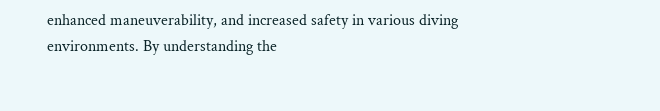enhanced maneuverability, and increased safety in various diving environments. By understanding the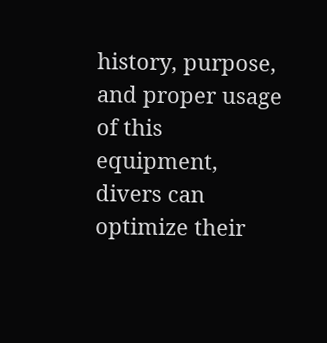history, purpose, and proper usage of this equipment, divers can optimize their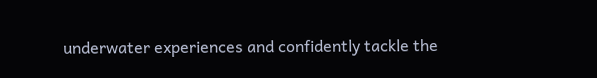underwater experiences and confidently tackle the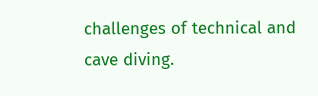challenges of technical and cave diving.